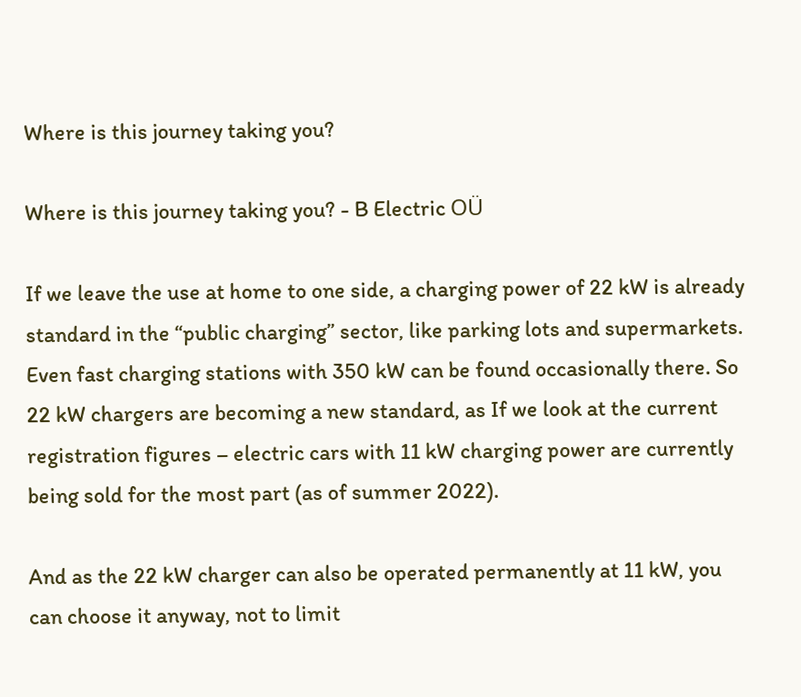Where is this journey taking you?

Where is this journey taking you? - B Electric OÜ

If we leave the use at home to one side, a charging power of 22 kW is already standard in the “public charging” sector, like parking lots and supermarkets. Even fast charging stations with 350 kW can be found occasionally there. So 22 kW chargers are becoming a new standard, as If we look at the current registration figures – electric cars with 11 kW charging power are currently being sold for the most part (as of summer 2022).

And as the 22 kW charger can also be operated permanently at 11 kW, you can choose it anyway, not to limit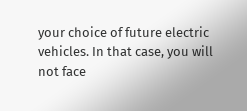your choice of future electric vehicles. In that case, you will not face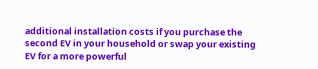additional installation costs if you purchase the second EV in your household or swap your existing EV for a more powerful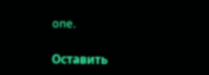one.

Оставить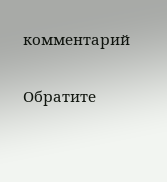комментарий

Обратите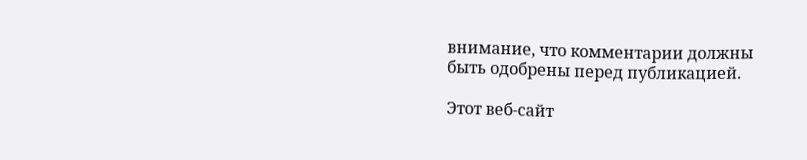внимание, что комментарии должны быть одобрены перед публикацией.

Этот веб-сайт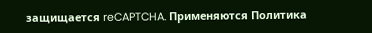защищается reCAPTCHA. Применяются Политика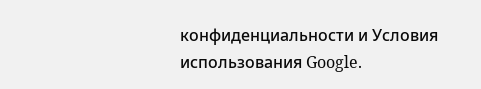конфиденциальности и Условия использования Google.